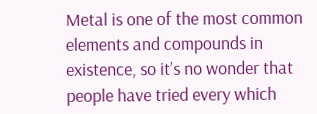Metal is one of the most common elements and compounds in existence, so it’s no wonder that people have tried every which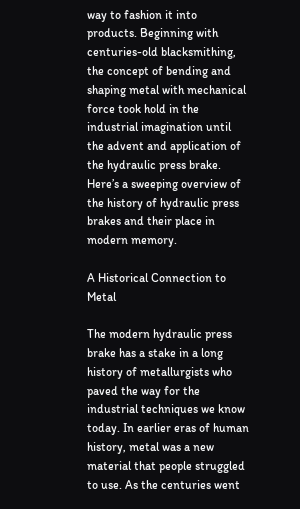way to fashion it into products. Beginning with centuries-old blacksmithing, the concept of bending and shaping metal with mechanical force took hold in the industrial imagination until the advent and application of the hydraulic press brake. Here’s a sweeping overview of the history of hydraulic press brakes and their place in modern memory.

A Historical Connection to Metal

The modern hydraulic press brake has a stake in a long history of metallurgists who paved the way for the industrial techniques we know today. In earlier eras of human history, metal was a new material that people struggled to use. As the centuries went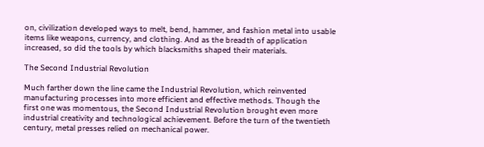on, civilization developed ways to melt, bend, hammer, and fashion metal into usable items like weapons, currency, and clothing. And as the breadth of application increased, so did the tools by which blacksmiths shaped their materials.

The Second Industrial Revolution

Much farther down the line came the Industrial Revolution, which reinvented manufacturing processes into more efficient and effective methods. Though the first one was momentous, the Second Industrial Revolution brought even more industrial creativity and technological achievement. Before the turn of the twentieth century, metal presses relied on mechanical power.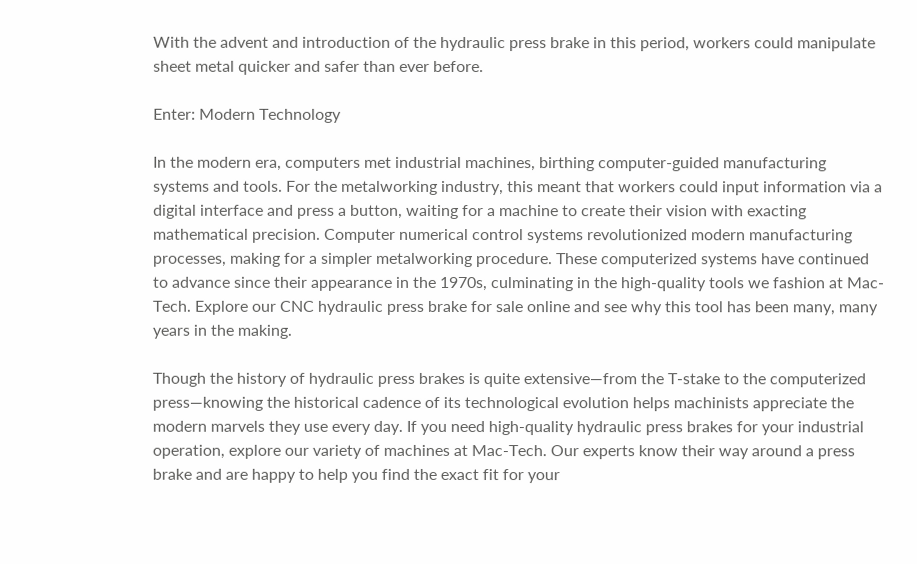With the advent and introduction of the hydraulic press brake in this period, workers could manipulate sheet metal quicker and safer than ever before.

Enter: Modern Technology

In the modern era, computers met industrial machines, birthing computer-guided manufacturing systems and tools. For the metalworking industry, this meant that workers could input information via a digital interface and press a button, waiting for a machine to create their vision with exacting mathematical precision. Computer numerical control systems revolutionized modern manufacturing processes, making for a simpler metalworking procedure. These computerized systems have continued to advance since their appearance in the 1970s, culminating in the high-quality tools we fashion at Mac-Tech. Explore our CNC hydraulic press brake for sale online and see why this tool has been many, many years in the making.

Though the history of hydraulic press brakes is quite extensive—from the T-stake to the computerized press—knowing the historical cadence of its technological evolution helps machinists appreciate the modern marvels they use every day. If you need high-quality hydraulic press brakes for your industrial operation, explore our variety of machines at Mac-Tech. Our experts know their way around a press brake and are happy to help you find the exact fit for your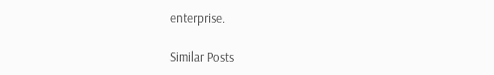enterprise.

Similar Posts